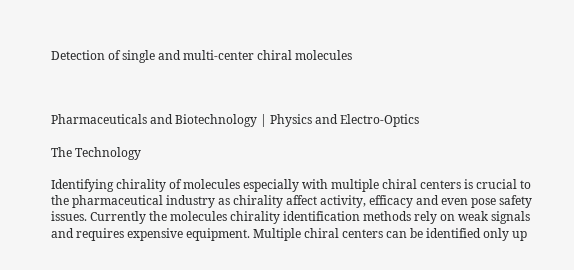Detection of single and multi-center chiral molecules



Pharmaceuticals and Biotechnology | Physics and Electro-Optics

The Technology

Identifying chirality of molecules especially with multiple chiral centers is crucial to the pharmaceutical industry as chirality affect activity, efficacy and even pose safety issues. Currently the molecules chirality identification methods rely on weak signals and requires expensive equipment. Multiple chiral centers can be identified only up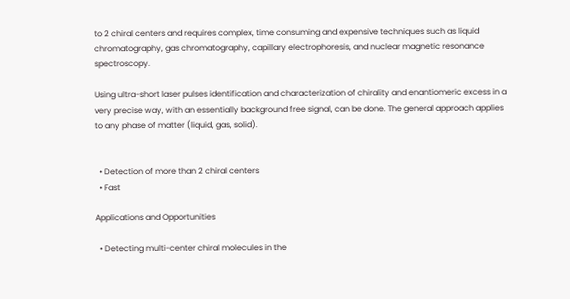to 2 chiral centers and requires complex, time consuming and expensive techniques such as liquid chromatography, gas chromatography, capillary electrophoresis, and nuclear magnetic resonance spectroscopy.

Using ultra-short laser pulses identification and characterization of chirality and enantiomeric excess in a very precise way, with an essentially background free signal, can be done. The general approach applies to any phase of matter (liquid, gas, solid).


  • Detection of more than 2 chiral centers
  • Fast

Applications and Opportunities

  • Detecting multi-center chiral molecules in the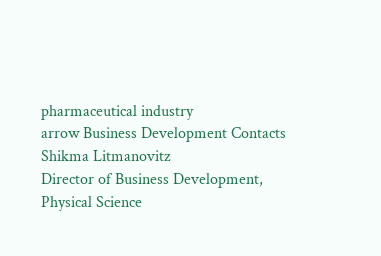pharmaceutical industry
arrow Business Development Contacts
Shikma Litmanovitz
Director of Business Development, Physical Science